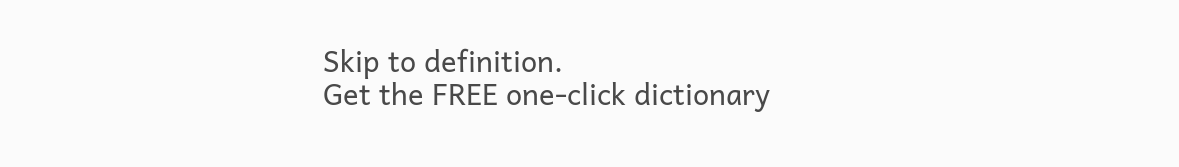Skip to definition.
Get the FREE one-click dictionary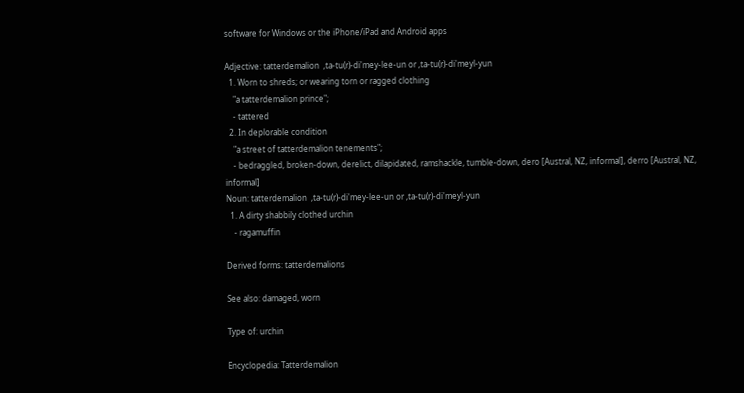software for Windows or the iPhone/iPad and Android apps

Adjective: tatterdemalion  ,ta-tu(r)-di'mey-lee-un or ,ta-tu(r)-di'meyl-yun
  1. Worn to shreds; or wearing torn or ragged clothing
    "a tatterdemalion prince";
    - tattered
  2. In deplorable condition
    "a street of tatterdemalion tenements";
    - bedraggled, broken-down, derelict, dilapidated, ramshackle, tumble-down, dero [Austral, NZ, informal], derro [Austral, NZ, informal]
Noun: tatterdemalion  ,ta-tu(r)-di'mey-lee-un or ,ta-tu(r)-di'meyl-yun
  1. A dirty shabbily clothed urchin
    - ragamuffin

Derived forms: tatterdemalions

See also: damaged, worn

Type of: urchin

Encyclopedia: Tatterdemalion